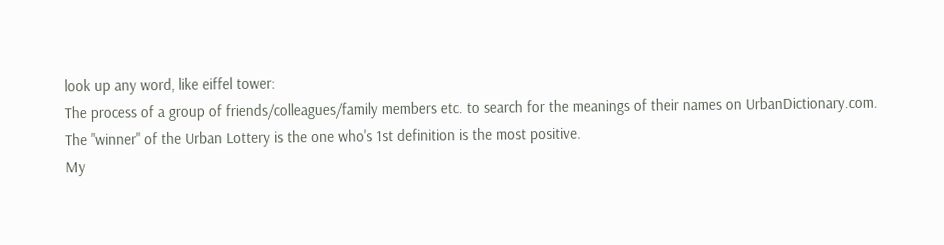look up any word, like eiffel tower:
The process of a group of friends/colleagues/family members etc. to search for the meanings of their names on UrbanDictionary.com. The "winner" of the Urban Lottery is the one who's 1st definition is the most positive.
My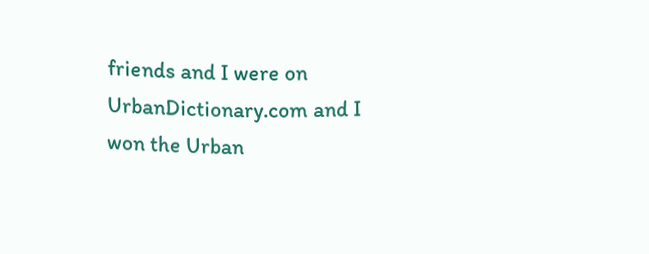friends and I were on UrbanDictionary.com and I won the Urban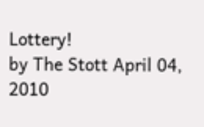Lottery!
by The Stott April 04, 2010